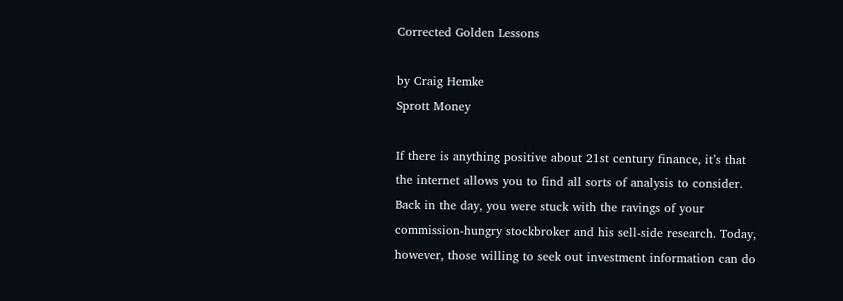Corrected Golden Lessons

by Craig Hemke
Sprott Money

If there is anything positive about 21st century finance, it’s that the internet allows you to find all sorts of analysis to consider. Back in the day, you were stuck with the ravings of your commission-hungry stockbroker and his sell-side research. Today, however, those willing to seek out investment information can do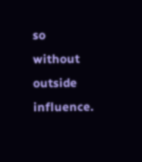so without outside influence.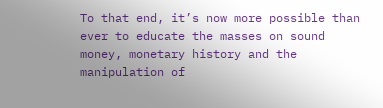To that end, it’s now more possible than ever to educate the masses on sound money, monetary history and the manipulation of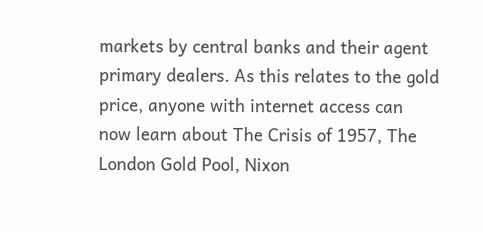markets by central banks and their agent primary dealers. As this relates to the gold price, anyone with internet access can now learn about The Crisis of 1957, The London Gold Pool, Nixon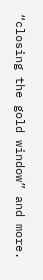“closing the gold window” and more.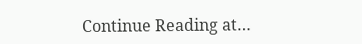Continue Reading at…